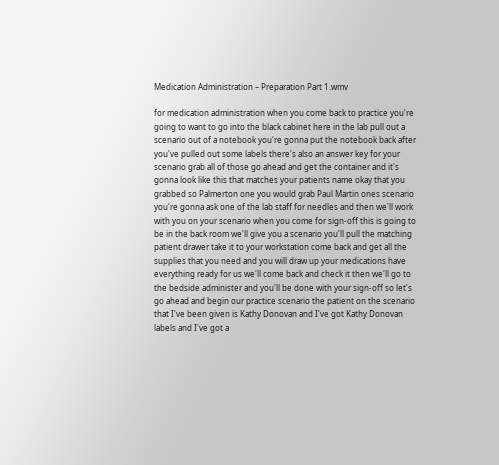Medication Administration – Preparation Part 1.wmv

for medication administration when you come back to practice you're going to want to go into the black cabinet here in the lab pull out a scenario out of a notebook you're gonna put the notebook back after you've pulled out some labels there's also an answer key for your scenario grab all of those go ahead and get the container and it's gonna look like this that matches your patients name okay that you grabbed so Palmerton one you would grab Paul Martin ones scenario you're gonna ask one of the lab staff for needles and then we'll work with you on your scenario when you come for sign-off this is going to be in the back room we'll give you a scenario you'll pull the matching patient drawer take it to your workstation come back and get all the supplies that you need and you will draw up your medications have everything ready for us we'll come back and check it then we'll go to the bedside administer and you'll be done with your sign-off so let's go ahead and begin our practice scenario the patient on the scenario that I've been given is Kathy Donovan and I've got Kathy Donovan labels and I've got a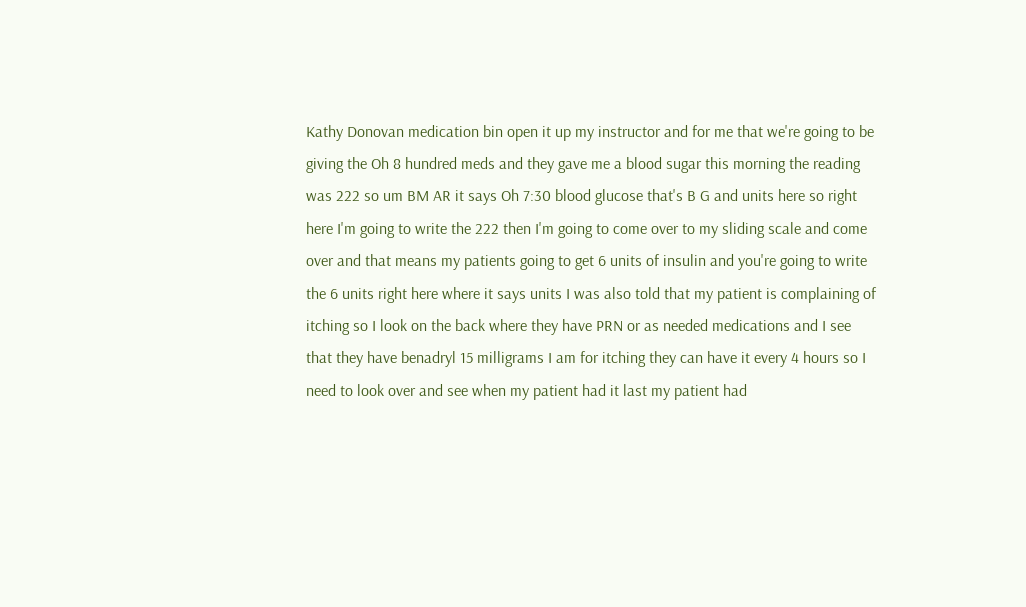Kathy Donovan medication bin open it up my instructor and for me that we're going to be giving the Oh 8 hundred meds and they gave me a blood sugar this morning the reading was 222 so um BM AR it says Oh 7:30 blood glucose that's B G and units here so right here I'm going to write the 222 then I'm going to come over to my sliding scale and come over and that means my patients going to get 6 units of insulin and you're going to write the 6 units right here where it says units I was also told that my patient is complaining of itching so I look on the back where they have PRN or as needed medications and I see that they have benadryl 15 milligrams I am for itching they can have it every 4 hours so I need to look over and see when my patient had it last my patient had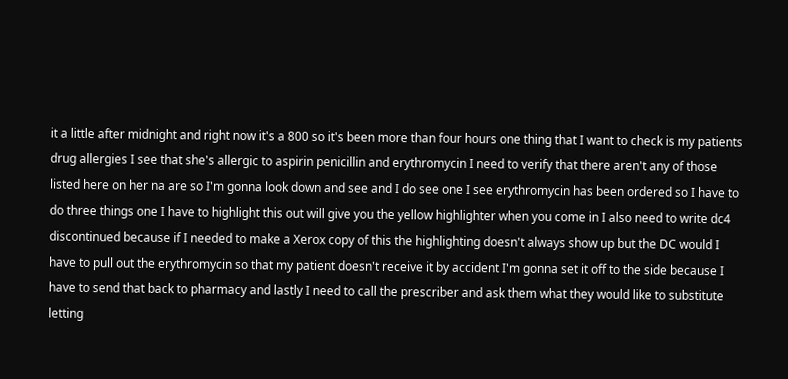it a little after midnight and right now it's a 800 so it's been more than four hours one thing that I want to check is my patients drug allergies I see that she's allergic to aspirin penicillin and erythromycin I need to verify that there aren't any of those listed here on her na are so I'm gonna look down and see and I do see one I see erythromycin has been ordered so I have to do three things one I have to highlight this out will give you the yellow highlighter when you come in I also need to write dc4 discontinued because if I needed to make a Xerox copy of this the highlighting doesn't always show up but the DC would I have to pull out the erythromycin so that my patient doesn't receive it by accident I'm gonna set it off to the side because I have to send that back to pharmacy and lastly I need to call the prescriber and ask them what they would like to substitute letting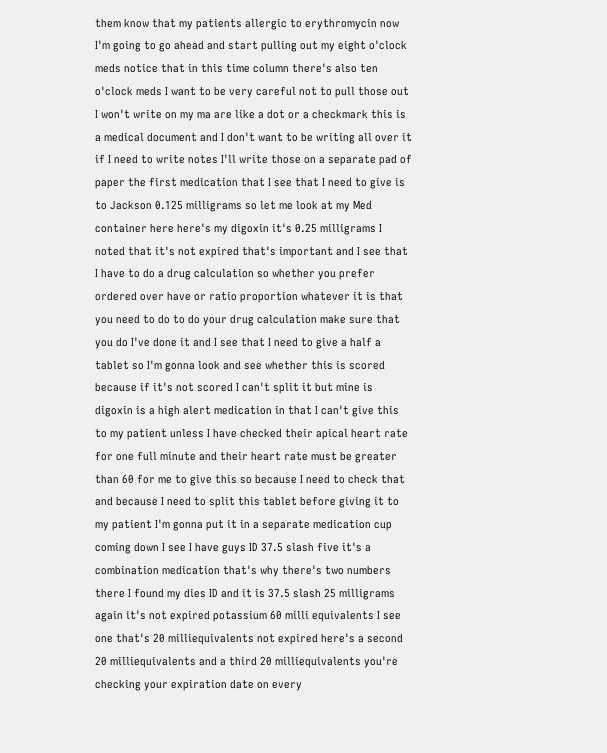them know that my patients allergic to erythromycin now I'm going to go ahead and start pulling out my eight o'clock meds notice that in this time column there's also ten o'clock meds I want to be very careful not to pull those out I won't write on my ma are like a dot or a checkmark this is a medical document and I don't want to be writing all over it if I need to write notes I'll write those on a separate pad of paper the first medication that I see that I need to give is to Jackson 0.125 milligrams so let me look at my Med container here here's my digoxin it's 0.25 milligrams I noted that it's not expired that's important and I see that I have to do a drug calculation so whether you prefer ordered over have or ratio proportion whatever it is that you need to do to do your drug calculation make sure that you do I've done it and I see that I need to give a half a tablet so I'm gonna look and see whether this is scored because if it's not scored I can't split it but mine is digoxin is a high alert medication in that I can't give this to my patient unless I have checked their apical heart rate for one full minute and their heart rate must be greater than 60 for me to give this so because I need to check that and because I need to split this tablet before giving it to my patient I'm gonna put it in a separate medication cup coming down I see I have guys ID 37.5 slash five it's a combination medication that's why there's two numbers there I found my dies ID and it is 37.5 slash 25 milligrams again it's not expired potassium 60 milli equivalents I see one that's 20 milliequivalents not expired here's a second 20 milliequivalents and a third 20 milliequivalents you're checking your expiration date on every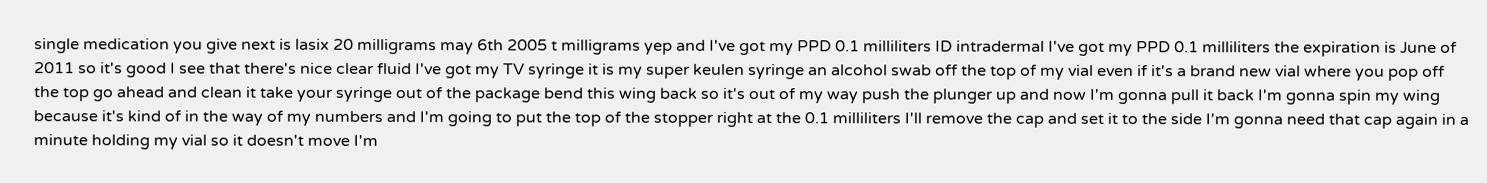single medication you give next is lasix 20 milligrams may 6th 2005 t milligrams yep and I've got my PPD 0.1 milliliters ID intradermal I've got my PPD 0.1 milliliters the expiration is June of 2011 so it's good I see that there's nice clear fluid I've got my TV syringe it is my super keulen syringe an alcohol swab off the top of my vial even if it's a brand new vial where you pop off the top go ahead and clean it take your syringe out of the package bend this wing back so it's out of my way push the plunger up and now I'm gonna pull it back I'm gonna spin my wing because it's kind of in the way of my numbers and I'm going to put the top of the stopper right at the 0.1 milliliters I'll remove the cap and set it to the side I'm gonna need that cap again in a minute holding my vial so it doesn't move I'm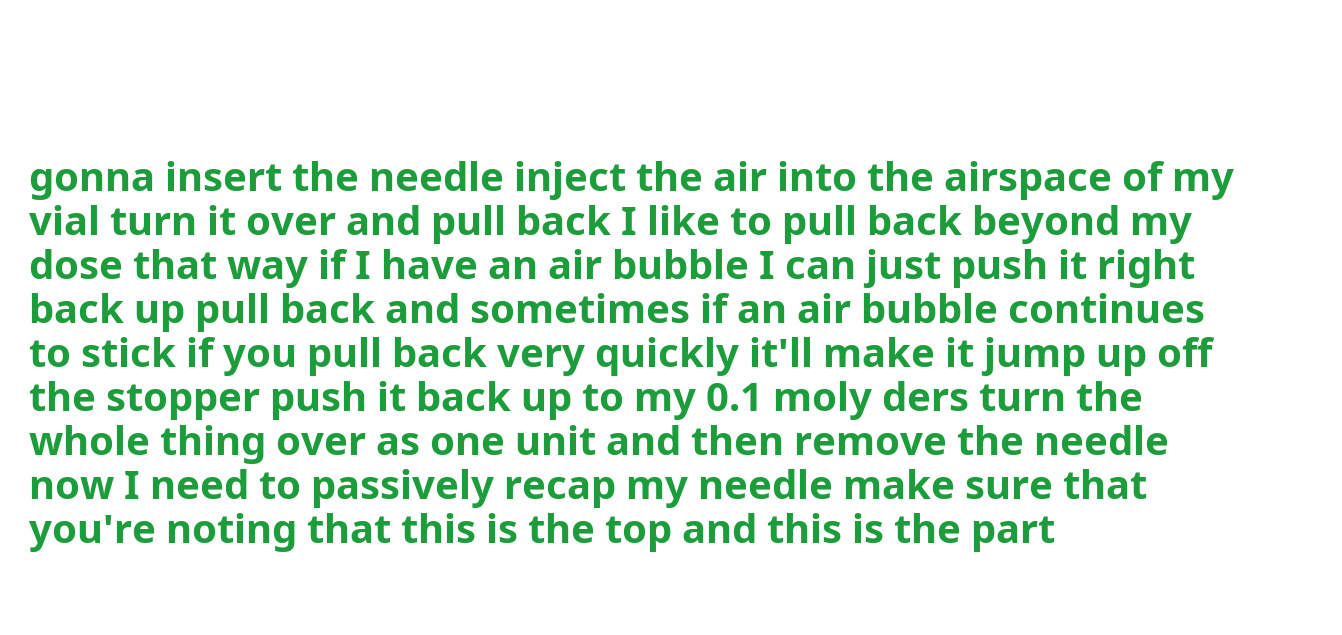gonna insert the needle inject the air into the airspace of my vial turn it over and pull back I like to pull back beyond my dose that way if I have an air bubble I can just push it right back up pull back and sometimes if an air bubble continues to stick if you pull back very quickly it'll make it jump up off the stopper push it back up to my 0.1 moly ders turn the whole thing over as one unit and then remove the needle now I need to passively recap my needle make sure that you're noting that this is the top and this is the part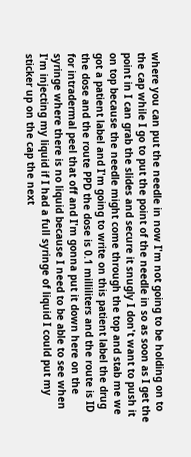where you can put the needle in now I'm not going to be holding on to the cap while I go to put the point of the needle in so as soon as I get the point in I can grab the slides and secure it snugly I don't want to push it on top because the needle might come through the top and stab me we got a patient label and I'm going to write on this patient label the drug the dose and the route PPD the dose is 0.1 milliliters and the route is ID for intradermal peel that off and I'm gonna put it down here on the syringe where there is no liquid because I need to be able to see when I'm injecting my liquid if I had a full syringe of liquid I could put my sticker up on the cap the next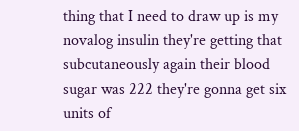thing that I need to draw up is my novalog insulin they're getting that subcutaneously again their blood sugar was 222 they're gonna get six units of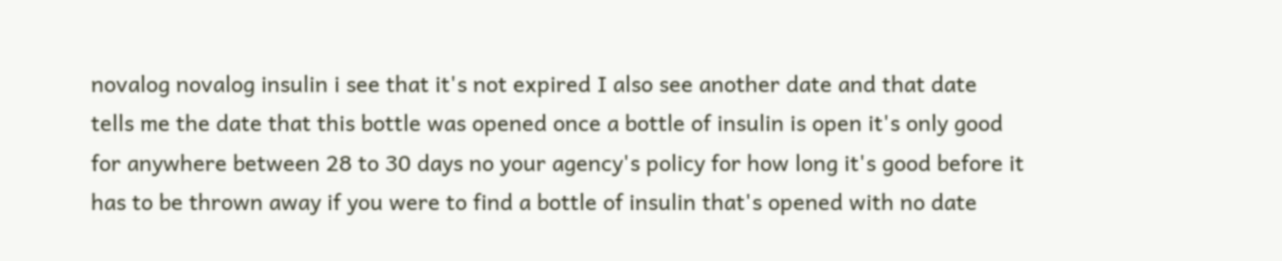novalog novalog insulin i see that it's not expired I also see another date and that date tells me the date that this bottle was opened once a bottle of insulin is open it's only good for anywhere between 28 to 30 days no your agency's policy for how long it's good before it has to be thrown away if you were to find a bottle of insulin that's opened with no date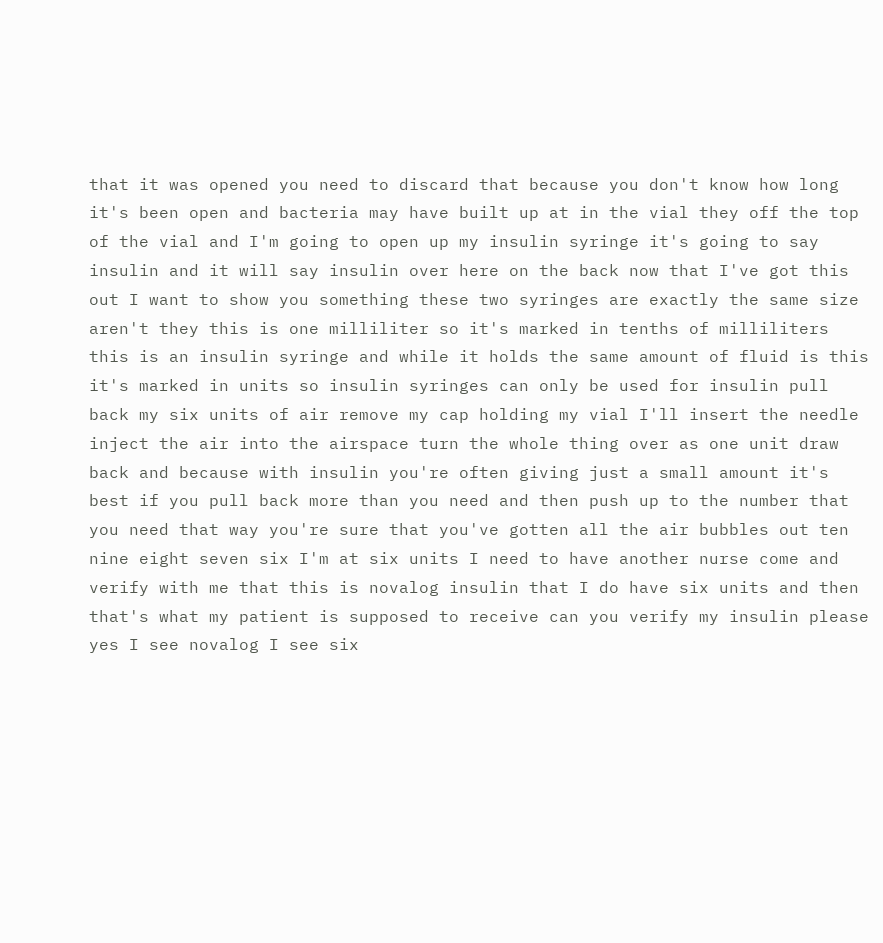that it was opened you need to discard that because you don't know how long it's been open and bacteria may have built up at in the vial they off the top of the vial and I'm going to open up my insulin syringe it's going to say insulin and it will say insulin over here on the back now that I've got this out I want to show you something these two syringes are exactly the same size aren't they this is one milliliter so it's marked in tenths of milliliters this is an insulin syringe and while it holds the same amount of fluid is this it's marked in units so insulin syringes can only be used for insulin pull back my six units of air remove my cap holding my vial I'll insert the needle inject the air into the airspace turn the whole thing over as one unit draw back and because with insulin you're often giving just a small amount it's best if you pull back more than you need and then push up to the number that you need that way you're sure that you've gotten all the air bubbles out ten nine eight seven six I'm at six units I need to have another nurse come and verify with me that this is novalog insulin that I do have six units and then that's what my patient is supposed to receive can you verify my insulin please yes I see novalog I see six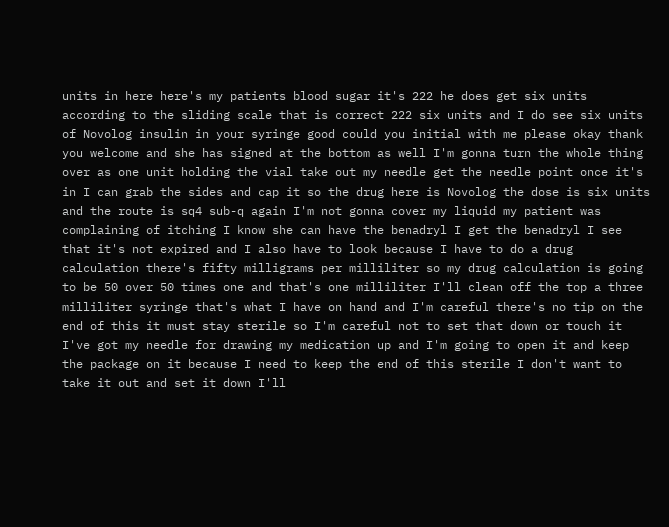units in here here's my patients blood sugar it's 222 he does get six units according to the sliding scale that is correct 222 six units and I do see six units of Novolog insulin in your syringe good could you initial with me please okay thank you welcome and she has signed at the bottom as well I'm gonna turn the whole thing over as one unit holding the vial take out my needle get the needle point once it's in I can grab the sides and cap it so the drug here is Novolog the dose is six units and the route is sq4 sub-q again I'm not gonna cover my liquid my patient was complaining of itching I know she can have the benadryl I get the benadryl I see that it's not expired and I also have to look because I have to do a drug calculation there's fifty milligrams per milliliter so my drug calculation is going to be 50 over 50 times one and that's one milliliter I'll clean off the top a three milliliter syringe that's what I have on hand and I'm careful there's no tip on the end of this it must stay sterile so I'm careful not to set that down or touch it I've got my needle for drawing my medication up and I'm going to open it and keep the package on it because I need to keep the end of this sterile I don't want to take it out and set it down I'll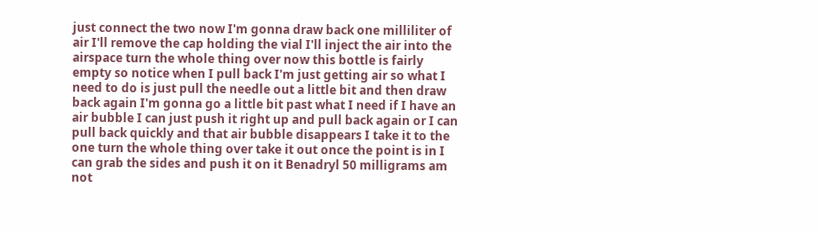just connect the two now I'm gonna draw back one milliliter of air I'll remove the cap holding the vial I'll inject the air into the airspace turn the whole thing over now this bottle is fairly empty so notice when I pull back I'm just getting air so what I need to do is just pull the needle out a little bit and then draw back again I'm gonna go a little bit past what I need if I have an air bubble I can just push it right up and pull back again or I can pull back quickly and that air bubble disappears I take it to the one turn the whole thing over take it out once the point is in I can grab the sides and push it on it Benadryl 50 milligrams am not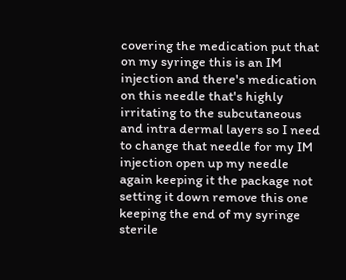covering the medication put that on my syringe this is an IM injection and there's medication on this needle that's highly irritating to the subcutaneous and intra dermal layers so I need to change that needle for my IM injection open up my needle again keeping it the package not setting it down remove this one keeping the end of my syringe sterile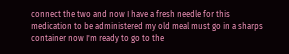connect the two and now I have a fresh needle for this medication to be administered my old meal must go in a sharps container now I'm ready to go to the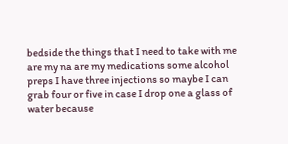bedside the things that I need to take with me are my na are my medications some alcohol preps I have three injections so maybe I can grab four or five in case I drop one a glass of water because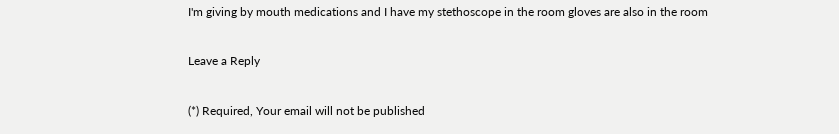I'm giving by mouth medications and I have my stethoscope in the room gloves are also in the room

Leave a Reply

(*) Required, Your email will not be published